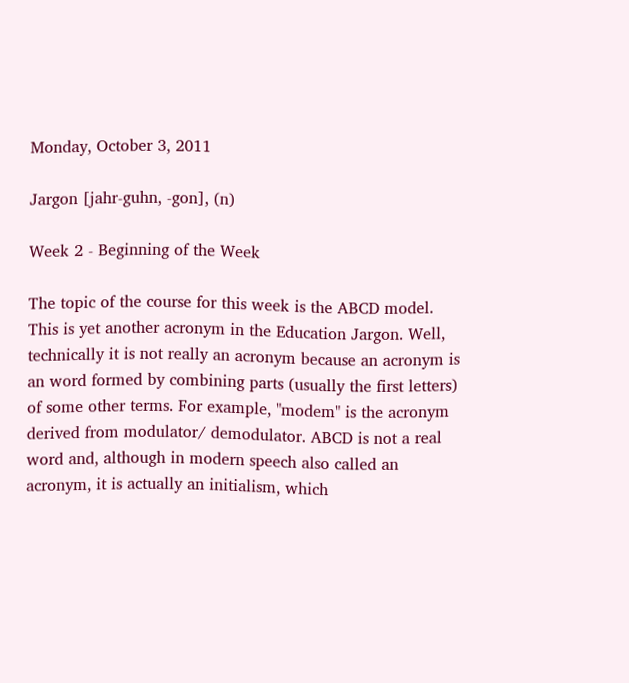Monday, October 3, 2011

Jargon [jahr-guhn, -gon], (n)

Week 2 - Beginning of the Week

The topic of the course for this week is the ABCD model. This is yet another acronym in the Education Jargon. Well, technically it is not really an acronym because an acronym is an word formed by combining parts (usually the first letters) of some other terms. For example, "modem" is the acronym derived from modulator/ demodulator. ABCD is not a real word and, although in modern speech also called an acronym, it is actually an initialism, which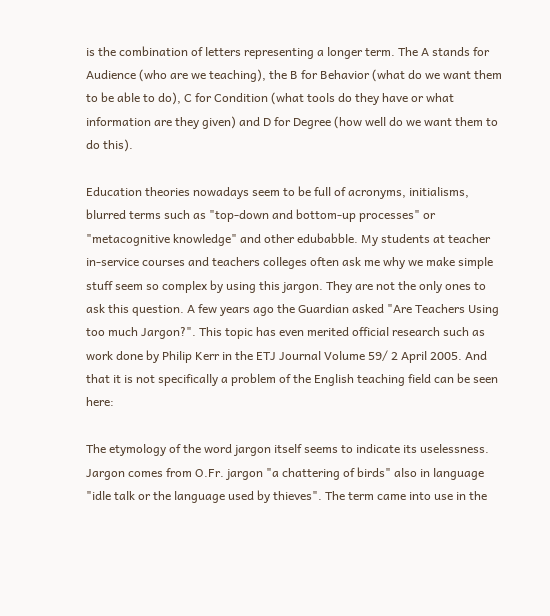is the combination of letters representing a longer term. The A stands for Audience (who are we teaching), the B for Behavior (what do we want them to be able to do), C for Condition (what tools do they have or what information are they given) and D for Degree (how well do we want them to do this).

Education theories nowadays seem to be full of acronyms, initialisms, blurred terms such as "top-down and bottom-up processes" or "metacognitive knowledge" and other edubabble. My students at teacher in-service courses and teachers colleges often ask me why we make simple stuff seem so complex by using this jargon. They are not the only ones to ask this question. A few years ago the Guardian asked "Are Teachers Using too much Jargon?". This topic has even merited official research such as work done by Philip Kerr in the ETJ Journal Volume 59/ 2 April 2005. And that it is not specifically a problem of the English teaching field can be seen here:

The etymology of the word jargon itself seems to indicate its uselessness. Jargon comes from O.Fr. jargon "a chattering of birds" also in language "idle talk or the language used by thieves". The term came into use in the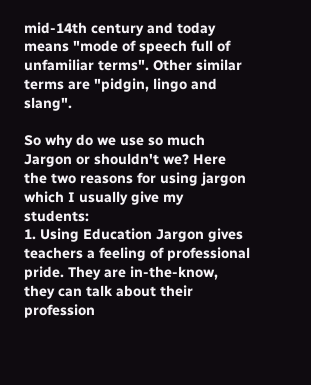mid-14th century and today means "mode of speech full of unfamiliar terms". Other similar terms are "pidgin, lingo and slang".

So why do we use so much Jargon or shouldn't we? Here the two reasons for using jargon which I usually give my students:
1. Using Education Jargon gives teachers a feeling of professional pride. They are in-the-know, they can talk about their profession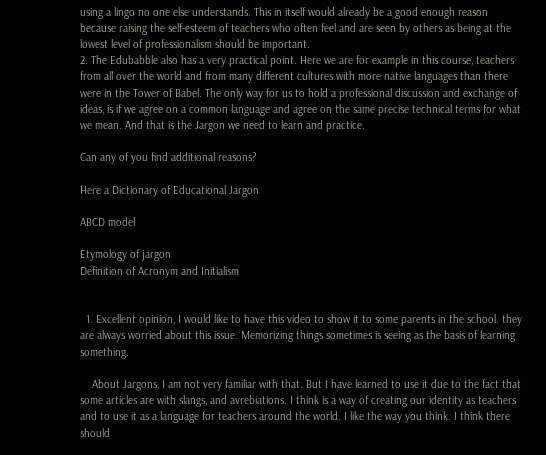using a lingo no one else understands. This in itself would already be a good enough reason because raising the self-esteem of teachers who often feel and are seen by others as being at the lowest level of professionalism should be important.
2. The Edubabble also has a very practical point. Here we are for example in this course, teachers from all over the world and from many different cultures with more native languages than there were in the Tower of Babel. The only way for us to hold a professional discussion and exchange of ideas, is if we agree on a common language and agree on the same precise technical terms for what we mean. And that is the Jargon we need to learn and practice.

Can any of you find additional reasons?

Here a Dictionary of Educational Jargon

ABCD model

Etymology of jargon
Definition of Acronym and Initialism


  1. Excellent opinion, I would like to have this video to show it to some parents in the school. they are always worried about this issue. Memorizing things sometimes is seeing as the basis of learning something.

    About Jargons, I am not very familiar with that. But I have learned to use it due to the fact that some articles are with slangs, and avrebiations. I think is a way of creating our identity as teachers and to use it as a language for teachers around the world. I like the way you think. I think there should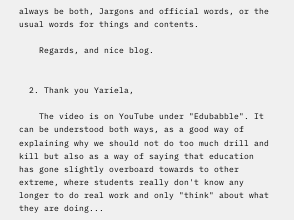always be both, Jargons and official words, or the usual words for things and contents.

    Regards, and nice blog.


  2. Thank you Yariela,

    The video is on YouTube under "Edubabble". It can be understood both ways, as a good way of explaining why we should not do too much drill and kill but also as a way of saying that education has gone slightly overboard towards to other extreme, where students really don't know any longer to do real work and only "think" about what they are doing...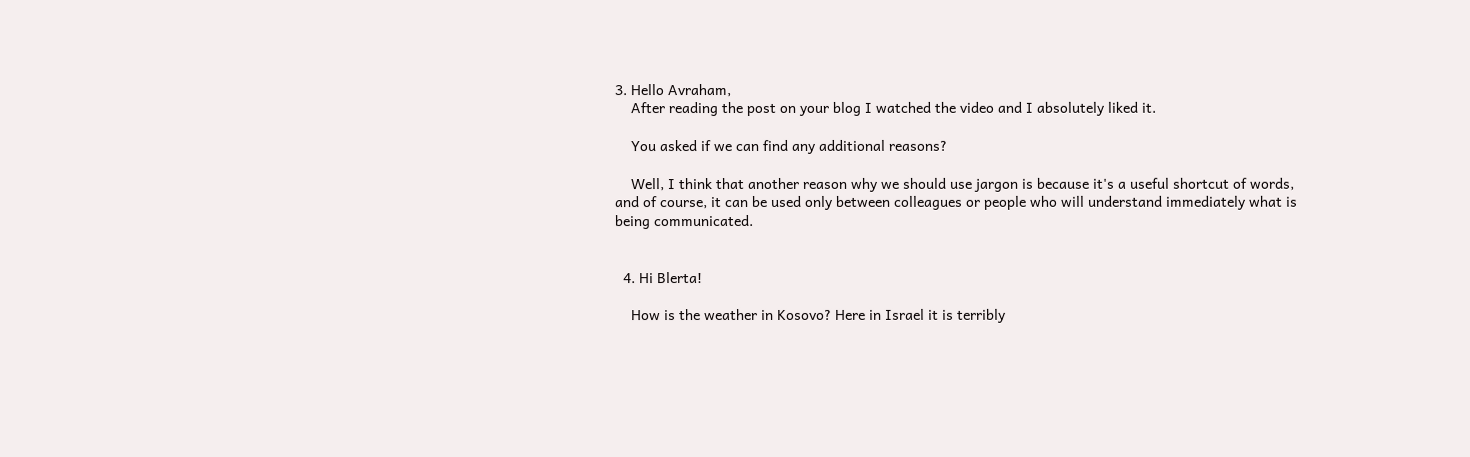3. Hello Avraham,
    After reading the post on your blog I watched the video and I absolutely liked it.

    You asked if we can find any additional reasons?

    Well, I think that another reason why we should use jargon is because it's a useful shortcut of words, and of course, it can be used only between colleagues or people who will understand immediately what is being communicated.


  4. Hi Blerta!

    How is the weather in Kosovo? Here in Israel it is terribly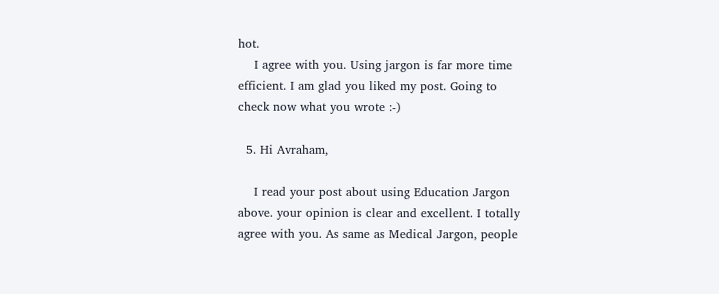hot.
    I agree with you. Using jargon is far more time efficient. I am glad you liked my post. Going to check now what you wrote :-)

  5. Hi Avraham,

    I read your post about using Education Jargon above. your opinion is clear and excellent. I totally agree with you. As same as Medical Jargon, people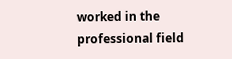worked in the professional field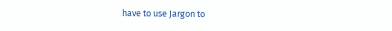have to use Jargon to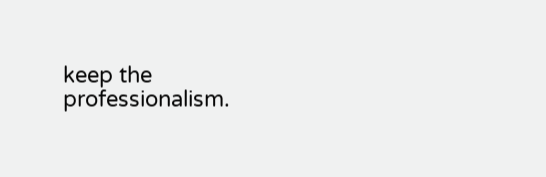keep the professionalism.